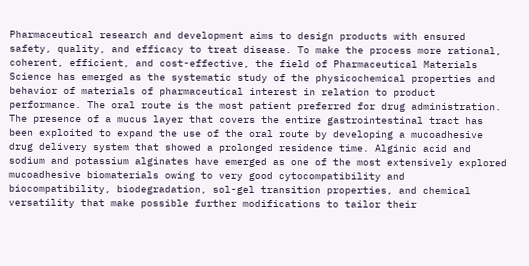Pharmaceutical research and development aims to design products with ensured safety, quality, and efficacy to treat disease. To make the process more rational, coherent, efficient, and cost-effective, the field of Pharmaceutical Materials Science has emerged as the systematic study of the physicochemical properties and behavior of materials of pharmaceutical interest in relation to product performance. The oral route is the most patient preferred for drug administration. The presence of a mucus layer that covers the entire gastrointestinal tract has been exploited to expand the use of the oral route by developing a mucoadhesive drug delivery system that showed a prolonged residence time. Alginic acid and sodium and potassium alginates have emerged as one of the most extensively explored mucoadhesive biomaterials owing to very good cytocompatibility and biocompatibility, biodegradation, sol-gel transition properties, and chemical versatility that make possible further modifications to tailor their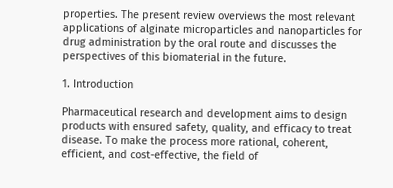properties. The present review overviews the most relevant applications of alginate microparticles and nanoparticles for drug administration by the oral route and discusses the perspectives of this biomaterial in the future.

1. Introduction

Pharmaceutical research and development aims to design products with ensured safety, quality, and efficacy to treat disease. To make the process more rational, coherent, efficient, and cost-effective, the field of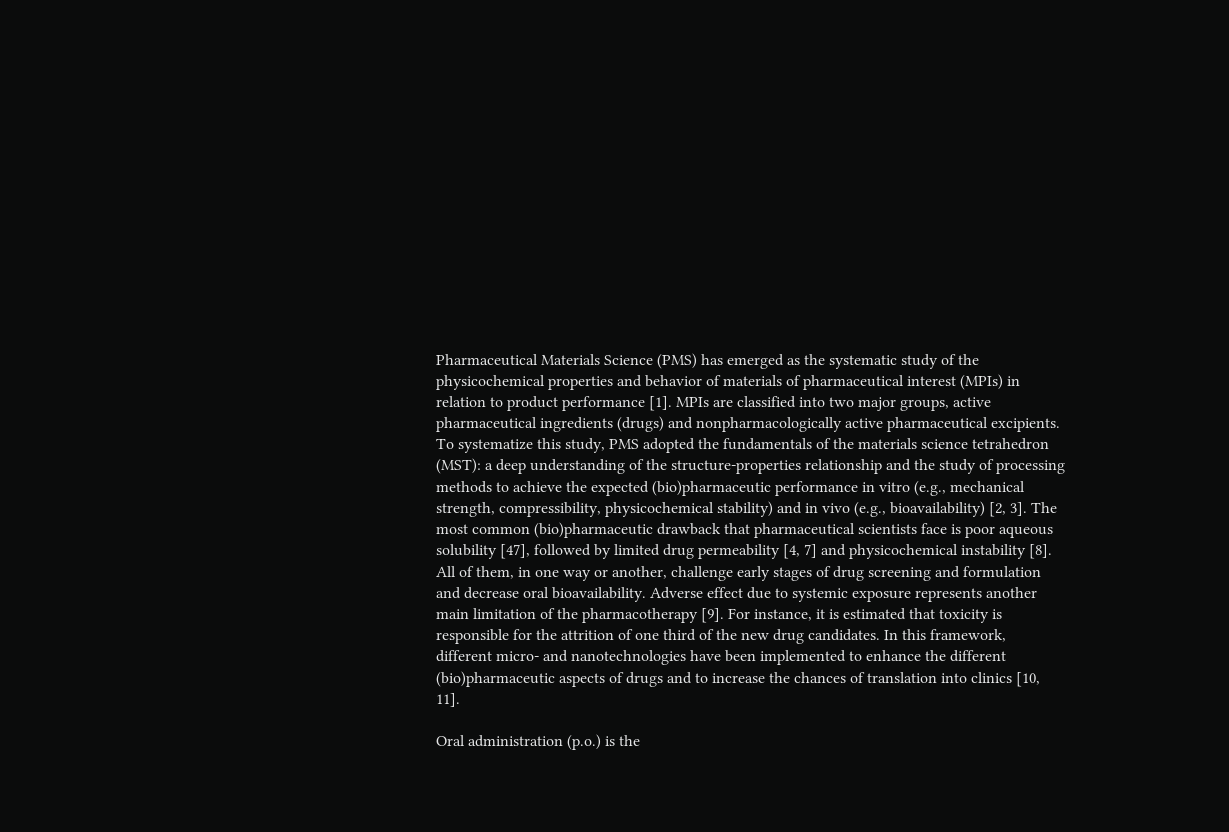Pharmaceutical Materials Science (PMS) has emerged as the systematic study of the physicochemical properties and behavior of materials of pharmaceutical interest (MPIs) in relation to product performance [1]. MPIs are classified into two major groups, active pharmaceutical ingredients (drugs) and nonpharmacologically active pharmaceutical excipients. To systematize this study, PMS adopted the fundamentals of the materials science tetrahedron (MST): a deep understanding of the structure-properties relationship and the study of processing methods to achieve the expected (bio)pharmaceutic performance in vitro (e.g., mechanical strength, compressibility, physicochemical stability) and in vivo (e.g., bioavailability) [2, 3]. The most common (bio)pharmaceutic drawback that pharmaceutical scientists face is poor aqueous solubility [47], followed by limited drug permeability [4, 7] and physicochemical instability [8]. All of them, in one way or another, challenge early stages of drug screening and formulation and decrease oral bioavailability. Adverse effect due to systemic exposure represents another main limitation of the pharmacotherapy [9]. For instance, it is estimated that toxicity is responsible for the attrition of one third of the new drug candidates. In this framework, different micro- and nanotechnologies have been implemented to enhance the different (bio)pharmaceutic aspects of drugs and to increase the chances of translation into clinics [10, 11].

Oral administration (p.o.) is the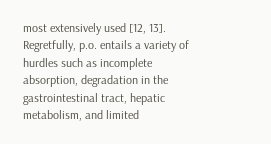most extensively used [12, 13]. Regretfully, p.o. entails a variety of hurdles such as incomplete absorption, degradation in the gastrointestinal tract, hepatic metabolism, and limited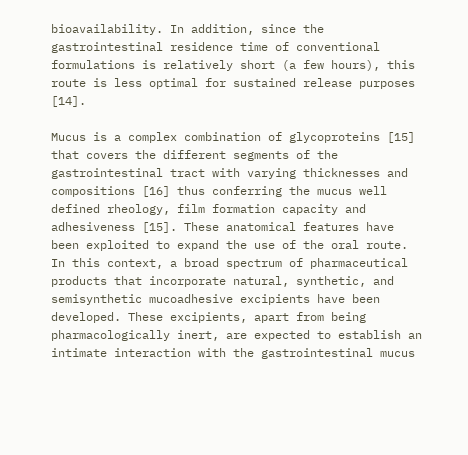bioavailability. In addition, since the gastrointestinal residence time of conventional formulations is relatively short (a few hours), this route is less optimal for sustained release purposes [14].

Mucus is a complex combination of glycoproteins [15] that covers the different segments of the gastrointestinal tract with varying thicknesses and compositions [16] thus conferring the mucus well defined rheology, film formation capacity and adhesiveness [15]. These anatomical features have been exploited to expand the use of the oral route. In this context, a broad spectrum of pharmaceutical products that incorporate natural, synthetic, and semisynthetic mucoadhesive excipients have been developed. These excipients, apart from being pharmacologically inert, are expected to establish an intimate interaction with the gastrointestinal mucus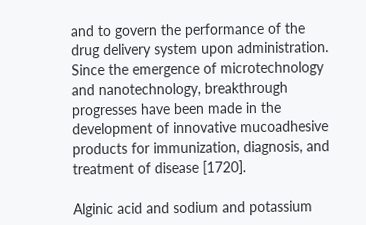and to govern the performance of the drug delivery system upon administration. Since the emergence of microtechnology and nanotechnology, breakthrough progresses have been made in the development of innovative mucoadhesive products for immunization, diagnosis, and treatment of disease [1720].

Alginic acid and sodium and potassium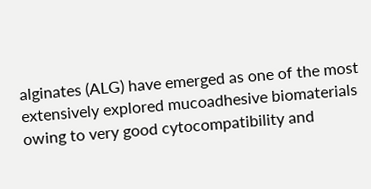alginates (ALG) have emerged as one of the most extensively explored mucoadhesive biomaterials owing to very good cytocompatibility and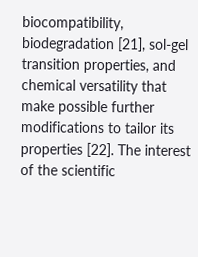biocompatibility, biodegradation [21], sol-gel transition properties, and chemical versatility that make possible further modifications to tailor its properties [22]. The interest of the scientific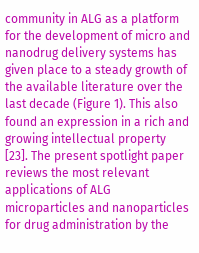community in ALG as a platform for the development of micro and nanodrug delivery systems has given place to a steady growth of the available literature over the last decade (Figure 1). This also found an expression in a rich and growing intellectual property [23]. The present spotlight paper reviews the most relevant applications of ALG microparticles and nanoparticles for drug administration by the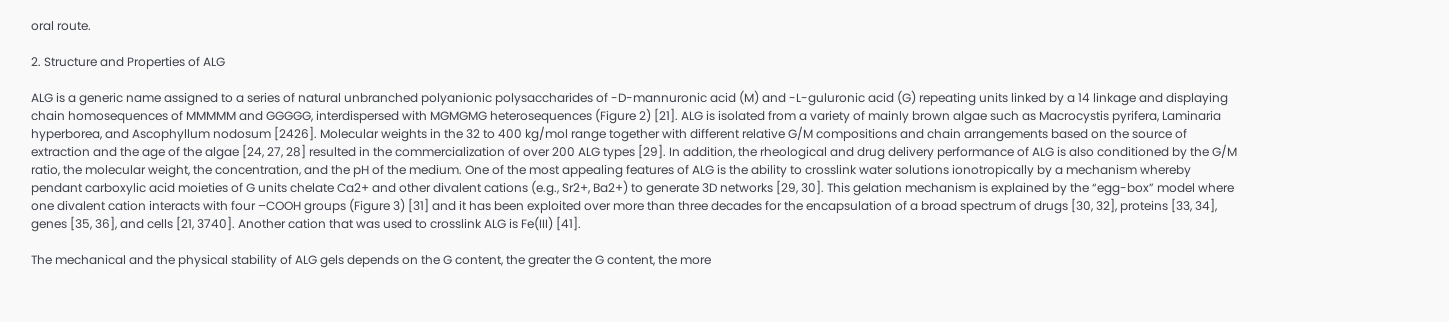oral route.

2. Structure and Properties of ALG

ALG is a generic name assigned to a series of natural unbranched polyanionic polysaccharides of -D-mannuronic acid (M) and -L-guluronic acid (G) repeating units linked by a 14 linkage and displaying chain homosequences of MMMMM and GGGGG, interdispersed with MGMGMG heterosequences (Figure 2) [21]. ALG is isolated from a variety of mainly brown algae such as Macrocystis pyrifera, Laminaria hyperborea, and Ascophyllum nodosum [2426]. Molecular weights in the 32 to 400 kg/mol range together with different relative G/M compositions and chain arrangements based on the source of extraction and the age of the algae [24, 27, 28] resulted in the commercialization of over 200 ALG types [29]. In addition, the rheological and drug delivery performance of ALG is also conditioned by the G/M ratio, the molecular weight, the concentration, and the pH of the medium. One of the most appealing features of ALG is the ability to crosslink water solutions ionotropically by a mechanism whereby pendant carboxylic acid moieties of G units chelate Ca2+ and other divalent cations (e.g., Sr2+, Ba2+) to generate 3D networks [29, 30]. This gelation mechanism is explained by the “egg-box” model where one divalent cation interacts with four –COOH groups (Figure 3) [31] and it has been exploited over more than three decades for the encapsulation of a broad spectrum of drugs [30, 32], proteins [33, 34], genes [35, 36], and cells [21, 3740]. Another cation that was used to crosslink ALG is Fe(III) [41].

The mechanical and the physical stability of ALG gels depends on the G content, the greater the G content, the more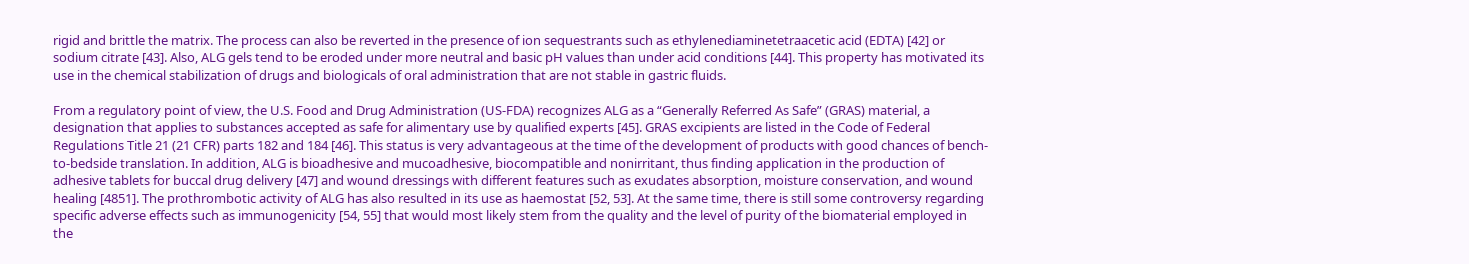rigid and brittle the matrix. The process can also be reverted in the presence of ion sequestrants such as ethylenediaminetetraacetic acid (EDTA) [42] or sodium citrate [43]. Also, ALG gels tend to be eroded under more neutral and basic pH values than under acid conditions [44]. This property has motivated its use in the chemical stabilization of drugs and biologicals of oral administration that are not stable in gastric fluids.

From a regulatory point of view, the U.S. Food and Drug Administration (US-FDA) recognizes ALG as a “Generally Referred As Safe” (GRAS) material, a designation that applies to substances accepted as safe for alimentary use by qualified experts [45]. GRAS excipients are listed in the Code of Federal Regulations Title 21 (21 CFR) parts 182 and 184 [46]. This status is very advantageous at the time of the development of products with good chances of bench-to-bedside translation. In addition, ALG is bioadhesive and mucoadhesive, biocompatible and nonirritant, thus finding application in the production of adhesive tablets for buccal drug delivery [47] and wound dressings with different features such as exudates absorption, moisture conservation, and wound healing [4851]. The prothrombotic activity of ALG has also resulted in its use as haemostat [52, 53]. At the same time, there is still some controversy regarding specific adverse effects such as immunogenicity [54, 55] that would most likely stem from the quality and the level of purity of the biomaterial employed in the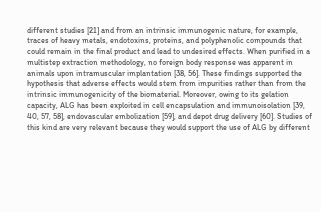different studies [21] and from an intrinsic immunogenic nature, for example, traces of heavy metals, endotoxins, proteins, and polyphenolic compounds that could remain in the final product and lead to undesired effects. When purified in a multistep extraction methodology, no foreign body response was apparent in animals upon intramuscular implantation [38, 56]. These findings supported the hypothesis that adverse effects would stem from impurities rather than from the intrinsic immunogenicity of the biomaterial. Moreover, owing to its gelation capacity, ALG has been exploited in cell encapsulation and immunoisolation [39, 40, 57, 58], endovascular embolization [59], and depot drug delivery [60]. Studies of this kind are very relevant because they would support the use of ALG by different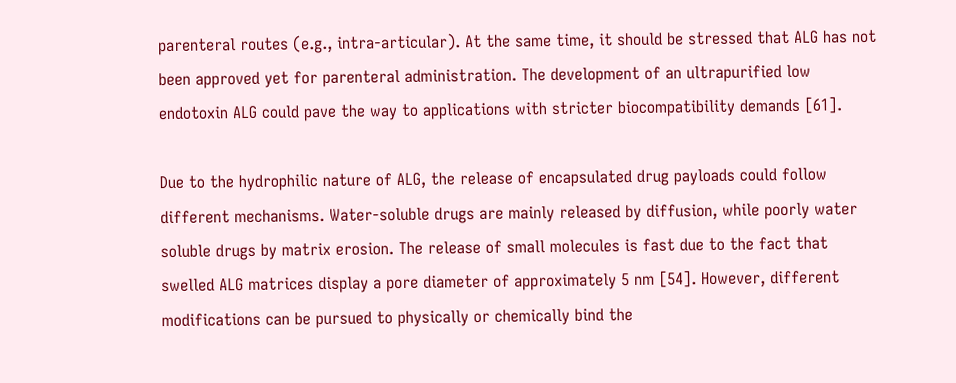parenteral routes (e.g., intra-articular). At the same time, it should be stressed that ALG has not been approved yet for parenteral administration. The development of an ultrapurified low endotoxin ALG could pave the way to applications with stricter biocompatibility demands [61].

Due to the hydrophilic nature of ALG, the release of encapsulated drug payloads could follow different mechanisms. Water-soluble drugs are mainly released by diffusion, while poorly water soluble drugs by matrix erosion. The release of small molecules is fast due to the fact that swelled ALG matrices display a pore diameter of approximately 5 nm [54]. However, different modifications can be pursued to physically or chemically bind the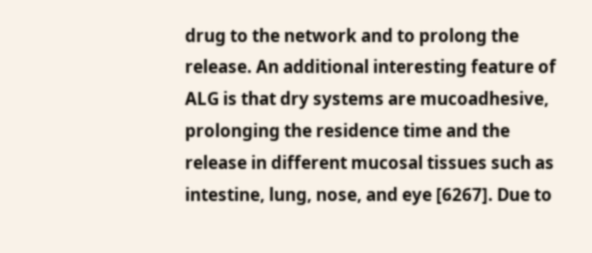drug to the network and to prolong the release. An additional interesting feature of ALG is that dry systems are mucoadhesive, prolonging the residence time and the release in different mucosal tissues such as intestine, lung, nose, and eye [6267]. Due to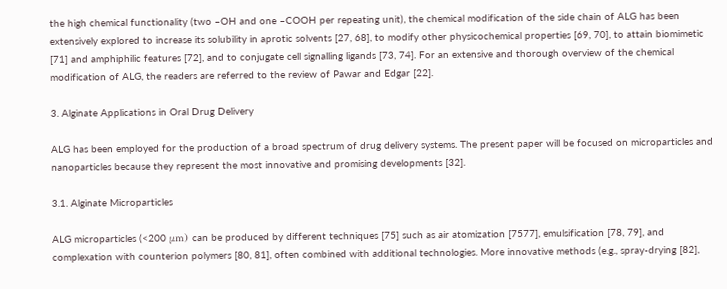the high chemical functionality (two –OH and one –COOH per repeating unit), the chemical modification of the side chain of ALG has been extensively explored to increase its solubility in aprotic solvents [27, 68], to modify other physicochemical properties [69, 70], to attain biomimetic [71] and amphiphilic features [72], and to conjugate cell signalling ligands [73, 74]. For an extensive and thorough overview of the chemical modification of ALG, the readers are referred to the review of Pawar and Edgar [22].

3. Alginate Applications in Oral Drug Delivery

ALG has been employed for the production of a broad spectrum of drug delivery systems. The present paper will be focused on microparticles and nanoparticles because they represent the most innovative and promising developments [32].

3.1. Alginate Microparticles

ALG microparticles (<200 μm) can be produced by different techniques [75] such as air atomization [7577], emulsification [78, 79], and complexation with counterion polymers [80, 81], often combined with additional technologies. More innovative methods (e.g., spray-drying [82],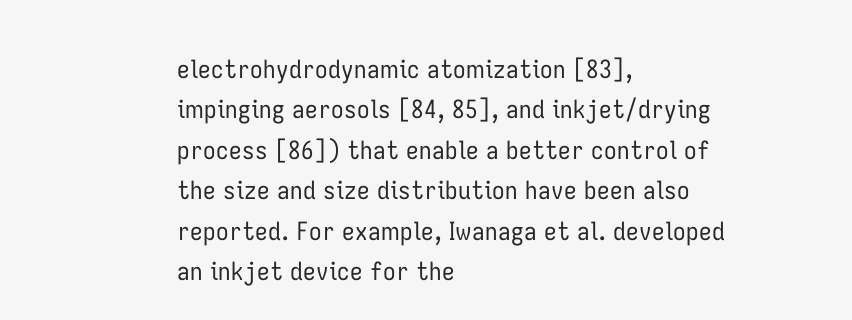electrohydrodynamic atomization [83], impinging aerosols [84, 85], and inkjet/drying process [86]) that enable a better control of the size and size distribution have been also reported. For example, Iwanaga et al. developed an inkjet device for the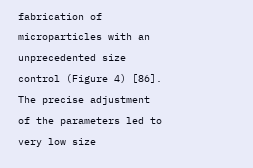fabrication of microparticles with an unprecedented size control (Figure 4) [86]. The precise adjustment of the parameters led to very low size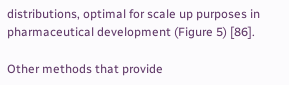distributions, optimal for scale up purposes in pharmaceutical development (Figure 5) [86].

Other methods that provide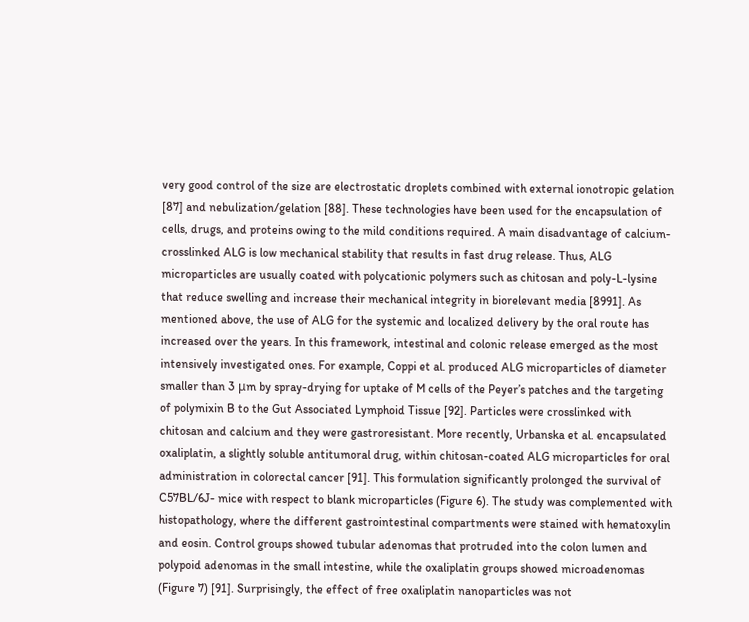very good control of the size are electrostatic droplets combined with external ionotropic gelation [87] and nebulization/gelation [88]. These technologies have been used for the encapsulation of cells, drugs, and proteins owing to the mild conditions required. A main disadvantage of calcium-crosslinked ALG is low mechanical stability that results in fast drug release. Thus, ALG microparticles are usually coated with polycationic polymers such as chitosan and poly-L-lysine that reduce swelling and increase their mechanical integrity in biorelevant media [8991]. As mentioned above, the use of ALG for the systemic and localized delivery by the oral route has increased over the years. In this framework, intestinal and colonic release emerged as the most intensively investigated ones. For example, Coppi et al. produced ALG microparticles of diameter smaller than 3 μm by spray-drying for uptake of M cells of the Peyer’s patches and the targeting of polymixin B to the Gut Associated Lymphoid Tissue [92]. Particles were crosslinked with chitosan and calcium and they were gastroresistant. More recently, Urbanska et al. encapsulated oxaliplatin, a slightly soluble antitumoral drug, within chitosan-coated ALG microparticles for oral administration in colorectal cancer [91]. This formulation significantly prolonged the survival of C57BL/6J- mice with respect to blank microparticles (Figure 6). The study was complemented with histopathology, where the different gastrointestinal compartments were stained with hematoxylin and eosin. Control groups showed tubular adenomas that protruded into the colon lumen and polypoid adenomas in the small intestine, while the oxaliplatin groups showed microadenomas (Figure 7) [91]. Surprisingly, the effect of free oxaliplatin nanoparticles was not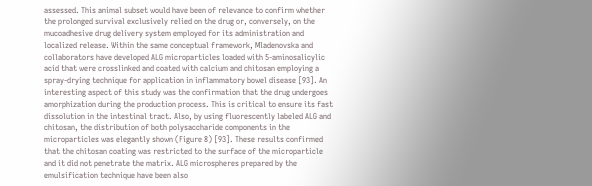assessed. This animal subset would have been of relevance to confirm whether the prolonged survival exclusively relied on the drug or, conversely, on the mucoadhesive drug delivery system employed for its administration and localized release. Within the same conceptual framework, Mladenovska and collaborators have developed ALG microparticles loaded with 5-aminosalicylic acid that were crosslinked and coated with calcium and chitosan employing a spray-drying technique for application in inflammatory bowel disease [93]. An interesting aspect of this study was the confirmation that the drug undergoes amorphization during the production process. This is critical to ensure its fast dissolution in the intestinal tract. Also, by using fluorescently labeled ALG and chitosan, the distribution of both polysaccharide components in the microparticles was elegantly shown (Figure 8) [93]. These results confirmed that the chitosan coating was restricted to the surface of the microparticle and it did not penetrate the matrix. ALG microspheres prepared by the emulsification technique have been also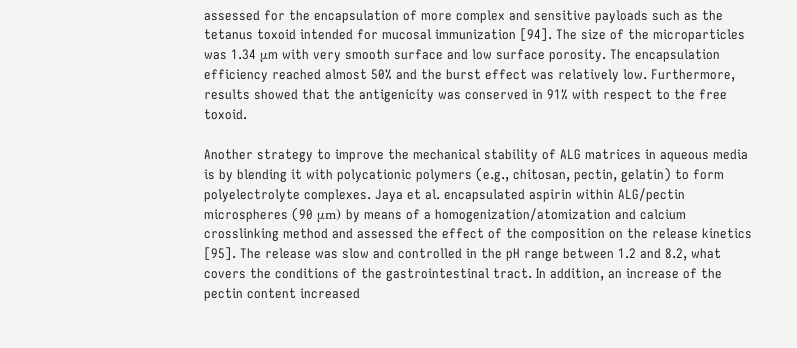assessed for the encapsulation of more complex and sensitive payloads such as the tetanus toxoid intended for mucosal immunization [94]. The size of the microparticles was 1.34 μm with very smooth surface and low surface porosity. The encapsulation efficiency reached almost 50% and the burst effect was relatively low. Furthermore, results showed that the antigenicity was conserved in 91% with respect to the free toxoid.

Another strategy to improve the mechanical stability of ALG matrices in aqueous media is by blending it with polycationic polymers (e.g., chitosan, pectin, gelatin) to form polyelectrolyte complexes. Jaya et al. encapsulated aspirin within ALG/pectin microspheres (90 μm) by means of a homogenization/atomization and calcium crosslinking method and assessed the effect of the composition on the release kinetics [95]. The release was slow and controlled in the pH range between 1.2 and 8.2, what covers the conditions of the gastrointestinal tract. In addition, an increase of the pectin content increased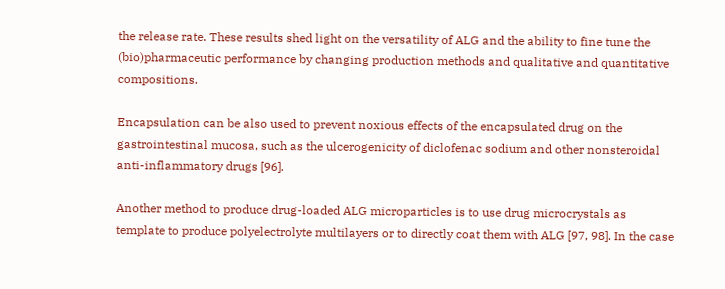the release rate. These results shed light on the versatility of ALG and the ability to fine tune the (bio)pharmaceutic performance by changing production methods and qualitative and quantitative compositions.

Encapsulation can be also used to prevent noxious effects of the encapsulated drug on the gastrointestinal mucosa, such as the ulcerogenicity of diclofenac sodium and other nonsteroidal anti-inflammatory drugs [96].

Another method to produce drug-loaded ALG microparticles is to use drug microcrystals as template to produce polyelectrolyte multilayers or to directly coat them with ALG [97, 98]. In the case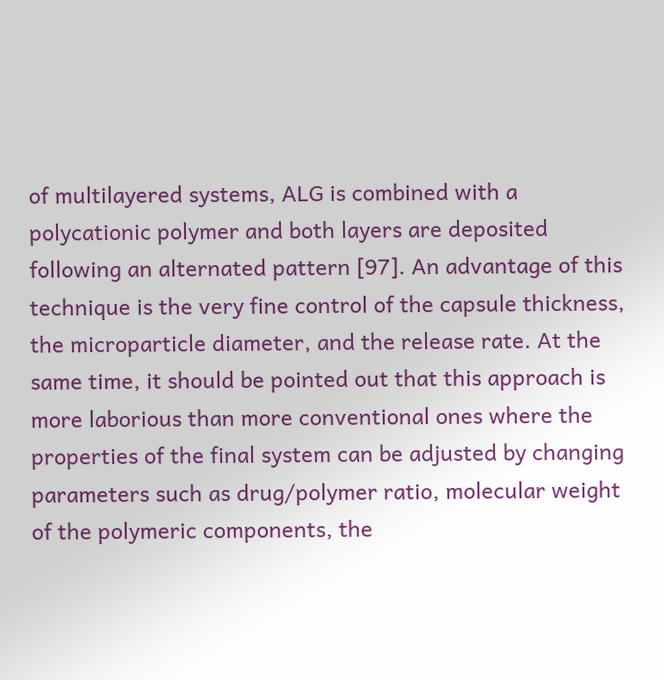of multilayered systems, ALG is combined with a polycationic polymer and both layers are deposited following an alternated pattern [97]. An advantage of this technique is the very fine control of the capsule thickness, the microparticle diameter, and the release rate. At the same time, it should be pointed out that this approach is more laborious than more conventional ones where the properties of the final system can be adjusted by changing parameters such as drug/polymer ratio, molecular weight of the polymeric components, the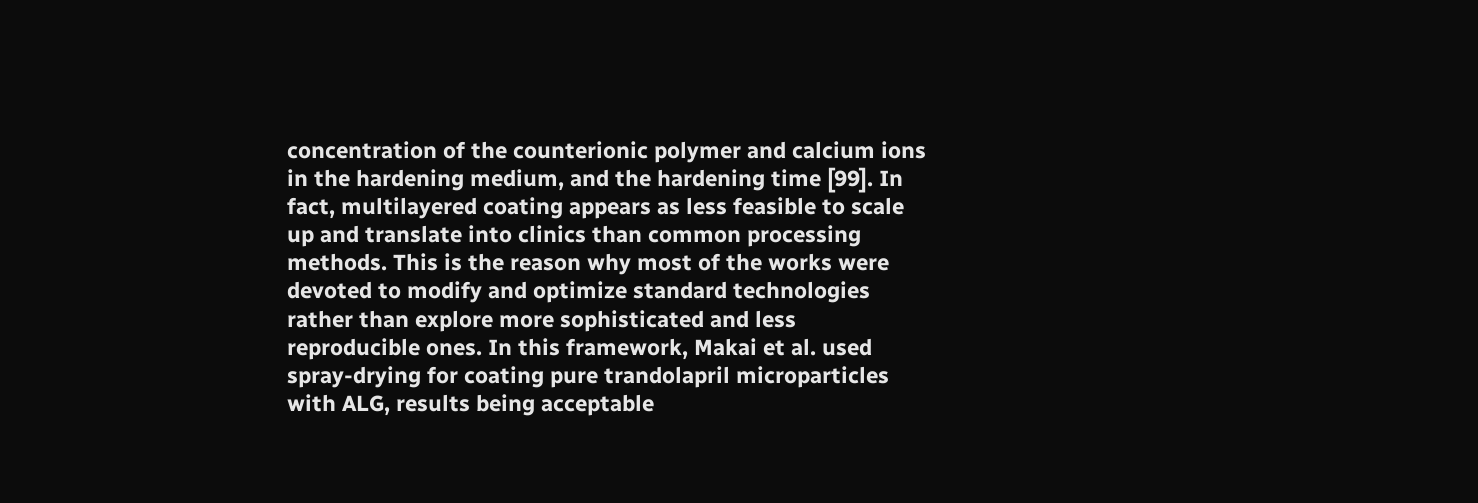concentration of the counterionic polymer and calcium ions in the hardening medium, and the hardening time [99]. In fact, multilayered coating appears as less feasible to scale up and translate into clinics than common processing methods. This is the reason why most of the works were devoted to modify and optimize standard technologies rather than explore more sophisticated and less reproducible ones. In this framework, Makai et al. used spray-drying for coating pure trandolapril microparticles with ALG, results being acceptable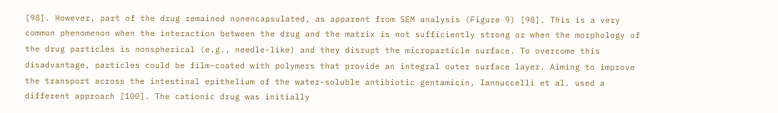[98]. However, part of the drug remained nonencapsulated, as apparent from SEM analysis (Figure 9) [98]. This is a very common phenomenon when the interaction between the drug and the matrix is not sufficiently strong or when the morphology of the drug particles is nonspherical (e.g., needle-like) and they disrupt the microparticle surface. To overcome this disadvantage, particles could be film-coated with polymers that provide an integral outer surface layer. Aiming to improve the transport across the intestinal epithelium of the water-soluble antibiotic gentamicin, Iannuccelli et al. used a different approach [100]. The cationic drug was initially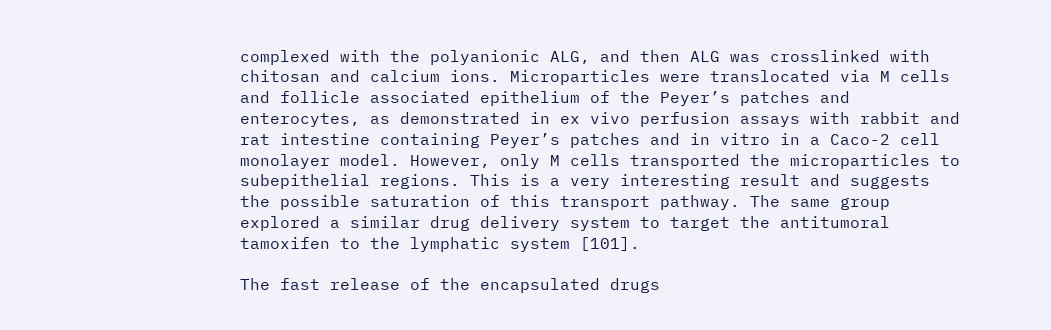complexed with the polyanionic ALG, and then ALG was crosslinked with chitosan and calcium ions. Microparticles were translocated via M cells and follicle associated epithelium of the Peyer’s patches and enterocytes, as demonstrated in ex vivo perfusion assays with rabbit and rat intestine containing Peyer’s patches and in vitro in a Caco-2 cell monolayer model. However, only M cells transported the microparticles to subepithelial regions. This is a very interesting result and suggests the possible saturation of this transport pathway. The same group explored a similar drug delivery system to target the antitumoral tamoxifen to the lymphatic system [101].

The fast release of the encapsulated drugs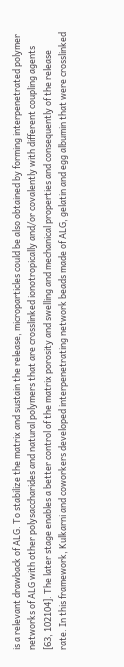is a relevant drawback of ALG. To stabilize the matrix and sustain the release, microparticles could be also obtained by forming interpenetrated polymer networks of ALG with other polysaccharides and natural polymers that are crosslinked ionotropically and/or covalently with different coupling agents [63, 102104]. The later stage enables a better control of the matrix porosity and swelling and mechanical properties and consequently of the release rate. In this framework, Kulkarni and coworkers developed interpenetrating network beads made of ALG, gelatin and egg albumin that were crosslinked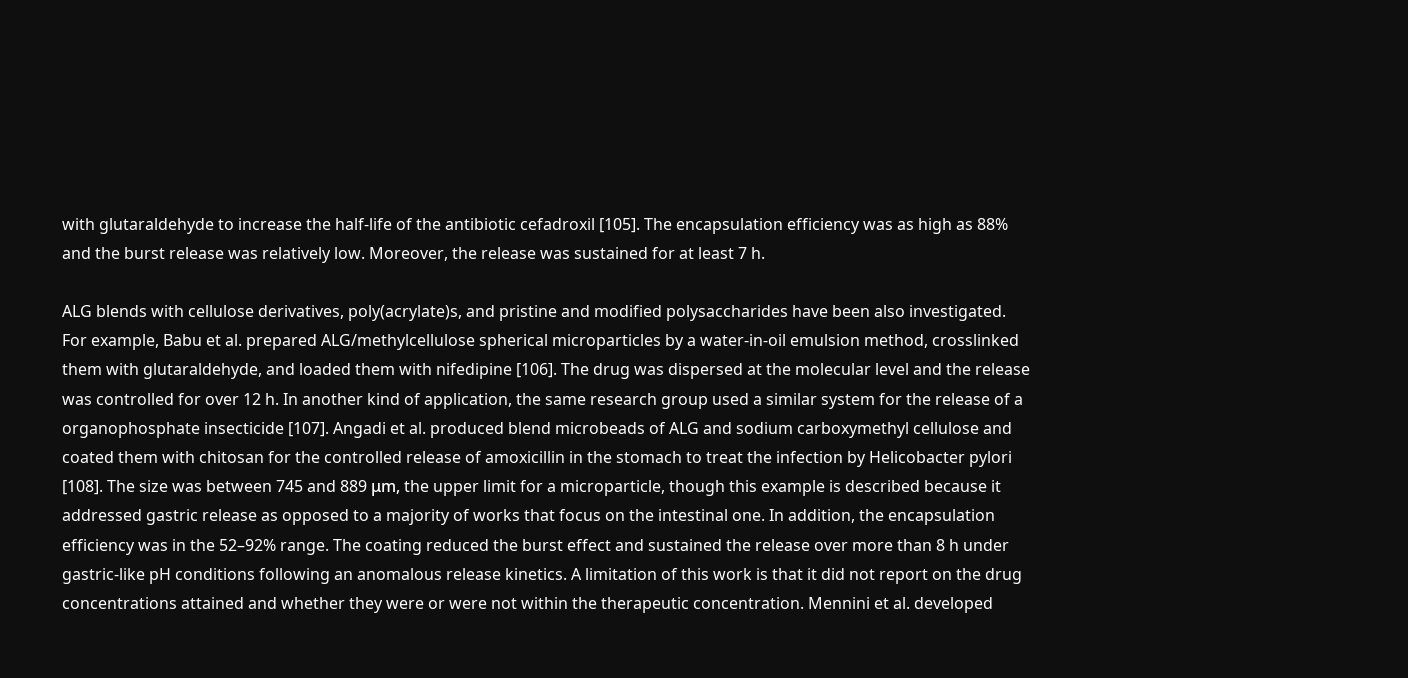with glutaraldehyde to increase the half-life of the antibiotic cefadroxil [105]. The encapsulation efficiency was as high as 88% and the burst release was relatively low. Moreover, the release was sustained for at least 7 h.

ALG blends with cellulose derivatives, poly(acrylate)s, and pristine and modified polysaccharides have been also investigated. For example, Babu et al. prepared ALG/methylcellulose spherical microparticles by a water-in-oil emulsion method, crosslinked them with glutaraldehyde, and loaded them with nifedipine [106]. The drug was dispersed at the molecular level and the release was controlled for over 12 h. In another kind of application, the same research group used a similar system for the release of a organophosphate insecticide [107]. Angadi et al. produced blend microbeads of ALG and sodium carboxymethyl cellulose and coated them with chitosan for the controlled release of amoxicillin in the stomach to treat the infection by Helicobacter pylori [108]. The size was between 745 and 889 μm, the upper limit for a microparticle, though this example is described because it addressed gastric release as opposed to a majority of works that focus on the intestinal one. In addition, the encapsulation efficiency was in the 52–92% range. The coating reduced the burst effect and sustained the release over more than 8 h under gastric-like pH conditions following an anomalous release kinetics. A limitation of this work is that it did not report on the drug concentrations attained and whether they were or were not within the therapeutic concentration. Mennini et al. developed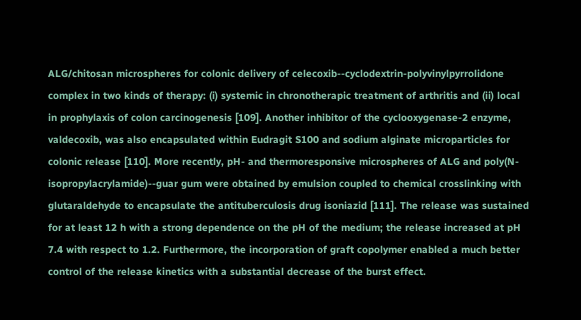ALG/chitosan microspheres for colonic delivery of celecoxib--cyclodextrin-polyvinylpyrrolidone complex in two kinds of therapy: (i) systemic in chronotherapic treatment of arthritis and (ii) local in prophylaxis of colon carcinogenesis [109]. Another inhibitor of the cyclooxygenase-2 enzyme, valdecoxib, was also encapsulated within Eudragit S100 and sodium alginate microparticles for colonic release [110]. More recently, pH- and thermoresponsive microspheres of ALG and poly(N-isopropylacrylamide)--guar gum were obtained by emulsion coupled to chemical crosslinking with glutaraldehyde to encapsulate the antituberculosis drug isoniazid [111]. The release was sustained for at least 12 h with a strong dependence on the pH of the medium; the release increased at pH 7.4 with respect to 1.2. Furthermore, the incorporation of graft copolymer enabled a much better control of the release kinetics with a substantial decrease of the burst effect.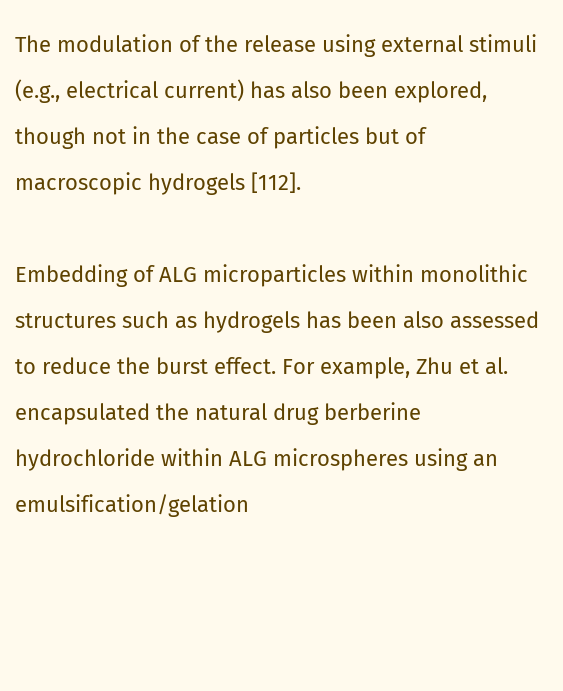The modulation of the release using external stimuli (e.g., electrical current) has also been explored, though not in the case of particles but of macroscopic hydrogels [112].

Embedding of ALG microparticles within monolithic structures such as hydrogels has been also assessed to reduce the burst effect. For example, Zhu et al. encapsulated the natural drug berberine hydrochloride within ALG microspheres using an emulsification/gelation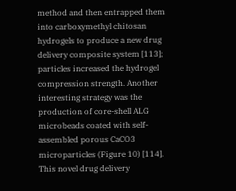method and then entrapped them into carboxymethyl chitosan hydrogels to produce a new drug delivery composite system [113]; particles increased the hydrogel compression strength. Another interesting strategy was the production of core-shell ALG microbeads coated with self-assembled porous CaCO3 microparticles (Figure 10) [114]. This novel drug delivery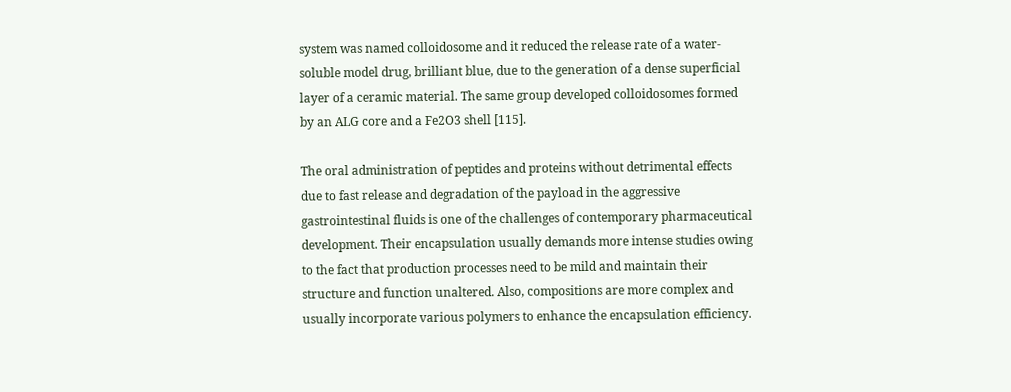system was named colloidosome and it reduced the release rate of a water-soluble model drug, brilliant blue, due to the generation of a dense superficial layer of a ceramic material. The same group developed colloidosomes formed by an ALG core and a Fe2O3 shell [115].

The oral administration of peptides and proteins without detrimental effects due to fast release and degradation of the payload in the aggressive gastrointestinal fluids is one of the challenges of contemporary pharmaceutical development. Their encapsulation usually demands more intense studies owing to the fact that production processes need to be mild and maintain their structure and function unaltered. Also, compositions are more complex and usually incorporate various polymers to enhance the encapsulation efficiency.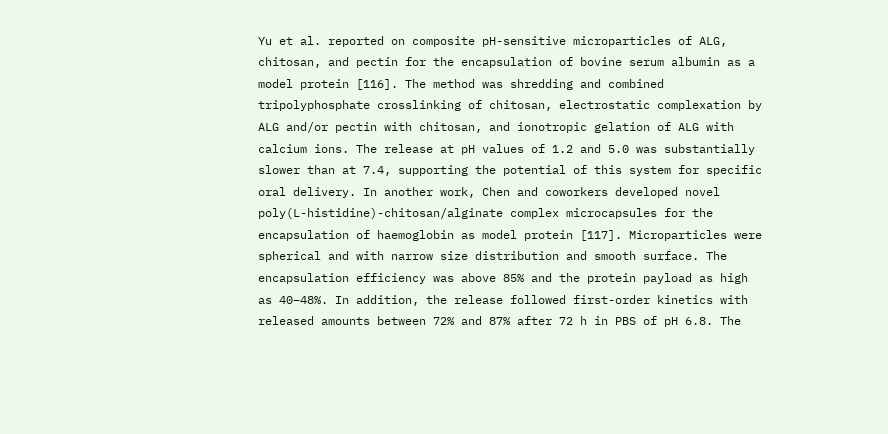Yu et al. reported on composite pH-sensitive microparticles of ALG, chitosan, and pectin for the encapsulation of bovine serum albumin as a model protein [116]. The method was shredding and combined tripolyphosphate crosslinking of chitosan, electrostatic complexation by ALG and/or pectin with chitosan, and ionotropic gelation of ALG with calcium ions. The release at pH values of 1.2 and 5.0 was substantially slower than at 7.4, supporting the potential of this system for specific oral delivery. In another work, Chen and coworkers developed novel poly(L-histidine)-chitosan/alginate complex microcapsules for the encapsulation of haemoglobin as model protein [117]. Microparticles were spherical and with narrow size distribution and smooth surface. The encapsulation efficiency was above 85% and the protein payload as high as 40–48%. In addition, the release followed first-order kinetics with released amounts between 72% and 87% after 72 h in PBS of pH 6.8. The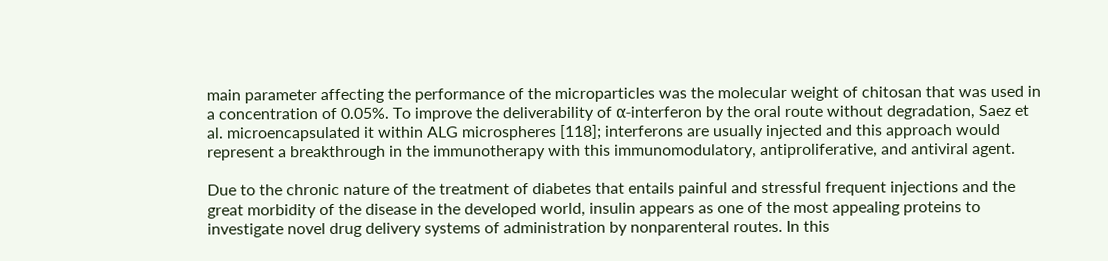main parameter affecting the performance of the microparticles was the molecular weight of chitosan that was used in a concentration of 0.05%. To improve the deliverability of α-interferon by the oral route without degradation, Saez et al. microencapsulated it within ALG microspheres [118]; interferons are usually injected and this approach would represent a breakthrough in the immunotherapy with this immunomodulatory, antiproliferative, and antiviral agent.

Due to the chronic nature of the treatment of diabetes that entails painful and stressful frequent injections and the great morbidity of the disease in the developed world, insulin appears as one of the most appealing proteins to investigate novel drug delivery systems of administration by nonparenteral routes. In this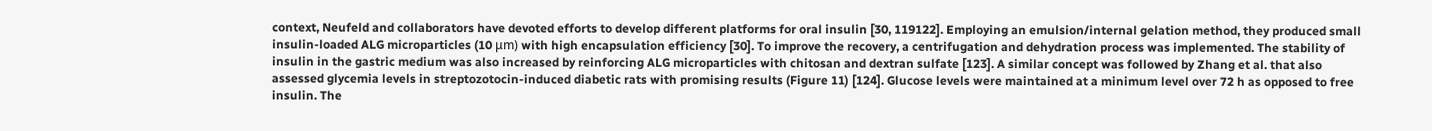context, Neufeld and collaborators have devoted efforts to develop different platforms for oral insulin [30, 119122]. Employing an emulsion/internal gelation method, they produced small insulin-loaded ALG microparticles (10 μm) with high encapsulation efficiency [30]. To improve the recovery, a centrifugation and dehydration process was implemented. The stability of insulin in the gastric medium was also increased by reinforcing ALG microparticles with chitosan and dextran sulfate [123]. A similar concept was followed by Zhang et al. that also assessed glycemia levels in streptozotocin-induced diabetic rats with promising results (Figure 11) [124]. Glucose levels were maintained at a minimum level over 72 h as opposed to free insulin. The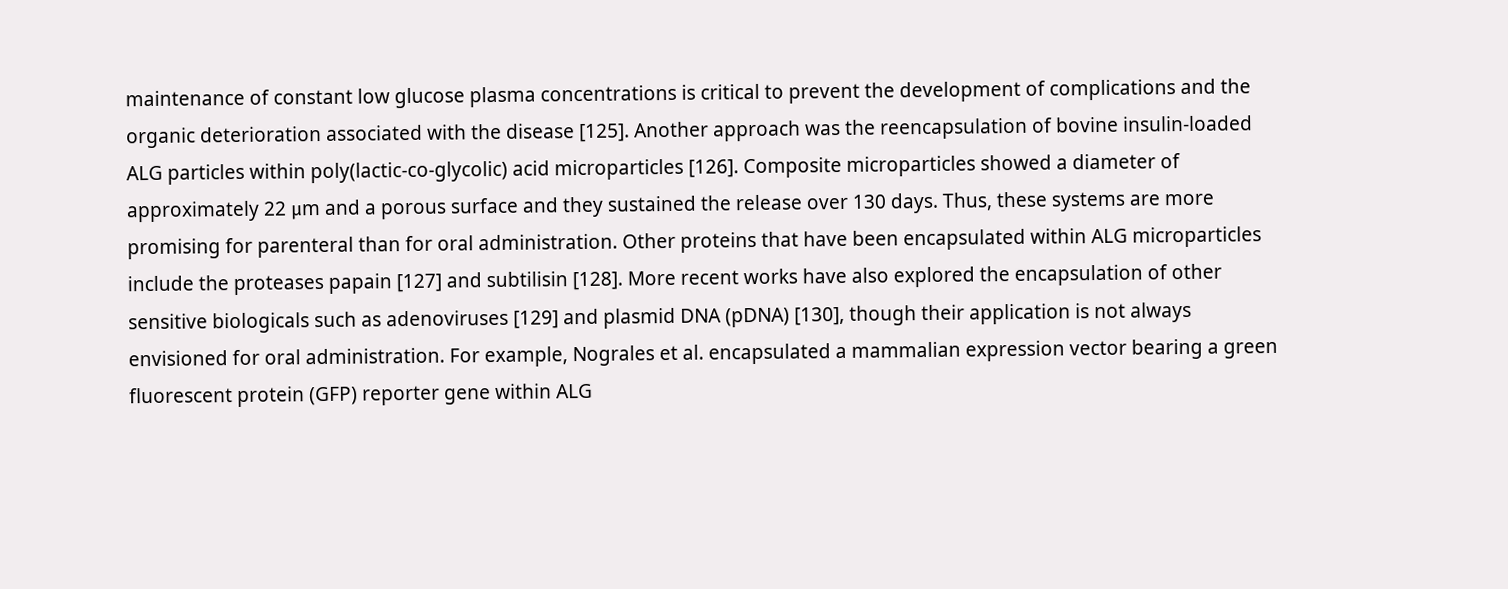maintenance of constant low glucose plasma concentrations is critical to prevent the development of complications and the organic deterioration associated with the disease [125]. Another approach was the reencapsulation of bovine insulin-loaded ALG particles within poly(lactic-co-glycolic) acid microparticles [126]. Composite microparticles showed a diameter of approximately 22 μm and a porous surface and they sustained the release over 130 days. Thus, these systems are more promising for parenteral than for oral administration. Other proteins that have been encapsulated within ALG microparticles include the proteases papain [127] and subtilisin [128]. More recent works have also explored the encapsulation of other sensitive biologicals such as adenoviruses [129] and plasmid DNA (pDNA) [130], though their application is not always envisioned for oral administration. For example, Nograles et al. encapsulated a mammalian expression vector bearing a green fluorescent protein (GFP) reporter gene within ALG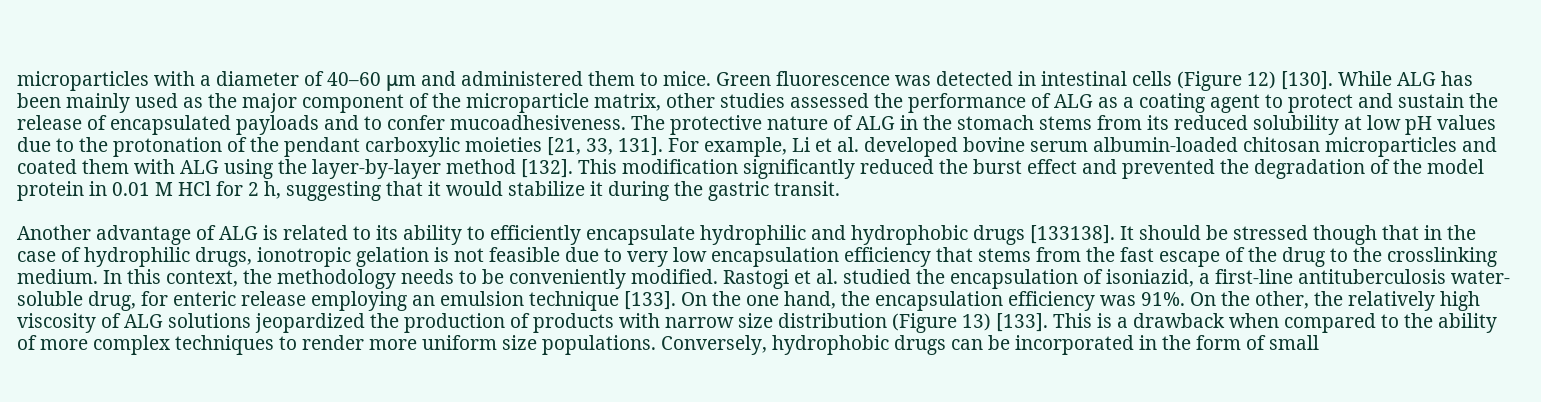microparticles with a diameter of 40–60 μm and administered them to mice. Green fluorescence was detected in intestinal cells (Figure 12) [130]. While ALG has been mainly used as the major component of the microparticle matrix, other studies assessed the performance of ALG as a coating agent to protect and sustain the release of encapsulated payloads and to confer mucoadhesiveness. The protective nature of ALG in the stomach stems from its reduced solubility at low pH values due to the protonation of the pendant carboxylic moieties [21, 33, 131]. For example, Li et al. developed bovine serum albumin-loaded chitosan microparticles and coated them with ALG using the layer-by-layer method [132]. This modification significantly reduced the burst effect and prevented the degradation of the model protein in 0.01 M HCl for 2 h, suggesting that it would stabilize it during the gastric transit.

Another advantage of ALG is related to its ability to efficiently encapsulate hydrophilic and hydrophobic drugs [133138]. It should be stressed though that in the case of hydrophilic drugs, ionotropic gelation is not feasible due to very low encapsulation efficiency that stems from the fast escape of the drug to the crosslinking medium. In this context, the methodology needs to be conveniently modified. Rastogi et al. studied the encapsulation of isoniazid, a first-line antituberculosis water-soluble drug, for enteric release employing an emulsion technique [133]. On the one hand, the encapsulation efficiency was 91%. On the other, the relatively high viscosity of ALG solutions jeopardized the production of products with narrow size distribution (Figure 13) [133]. This is a drawback when compared to the ability of more complex techniques to render more uniform size populations. Conversely, hydrophobic drugs can be incorporated in the form of small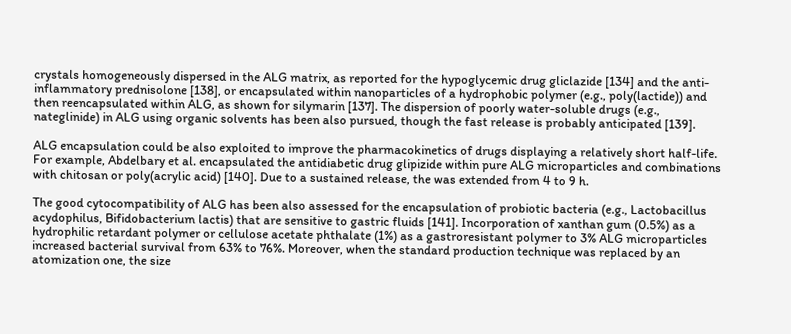crystals homogeneously dispersed in the ALG matrix, as reported for the hypoglycemic drug gliclazide [134] and the anti-inflammatory prednisolone [138], or encapsulated within nanoparticles of a hydrophobic polymer (e.g., poly(lactide)) and then reencapsulated within ALG, as shown for silymarin [137]. The dispersion of poorly water-soluble drugs (e.g., nateglinide) in ALG using organic solvents has been also pursued, though the fast release is probably anticipated [139].

ALG encapsulation could be also exploited to improve the pharmacokinetics of drugs displaying a relatively short half-life. For example, Abdelbary et al. encapsulated the antidiabetic drug glipizide within pure ALG microparticles and combinations with chitosan or poly(acrylic acid) [140]. Due to a sustained release, the was extended from 4 to 9 h.

The good cytocompatibility of ALG has been also assessed for the encapsulation of probiotic bacteria (e.g., Lactobacillus acydophilus, Bifidobacterium lactis) that are sensitive to gastric fluids [141]. Incorporation of xanthan gum (0.5%) as a hydrophilic retardant polymer or cellulose acetate phthalate (1%) as a gastroresistant polymer to 3% ALG microparticles increased bacterial survival from 63% to 76%. Moreover, when the standard production technique was replaced by an atomization one, the size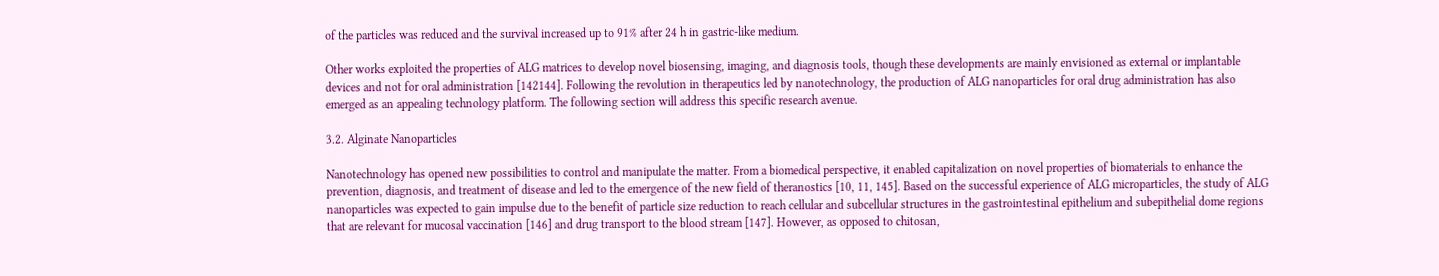of the particles was reduced and the survival increased up to 91% after 24 h in gastric-like medium.

Other works exploited the properties of ALG matrices to develop novel biosensing, imaging, and diagnosis tools, though these developments are mainly envisioned as external or implantable devices and not for oral administration [142144]. Following the revolution in therapeutics led by nanotechnology, the production of ALG nanoparticles for oral drug administration has also emerged as an appealing technology platform. The following section will address this specific research avenue.

3.2. Alginate Nanoparticles

Nanotechnology has opened new possibilities to control and manipulate the matter. From a biomedical perspective, it enabled capitalization on novel properties of biomaterials to enhance the prevention, diagnosis, and treatment of disease and led to the emergence of the new field of theranostics [10, 11, 145]. Based on the successful experience of ALG microparticles, the study of ALG nanoparticles was expected to gain impulse due to the benefit of particle size reduction to reach cellular and subcellular structures in the gastrointestinal epithelium and subepithelial dome regions that are relevant for mucosal vaccination [146] and drug transport to the blood stream [147]. However, as opposed to chitosan,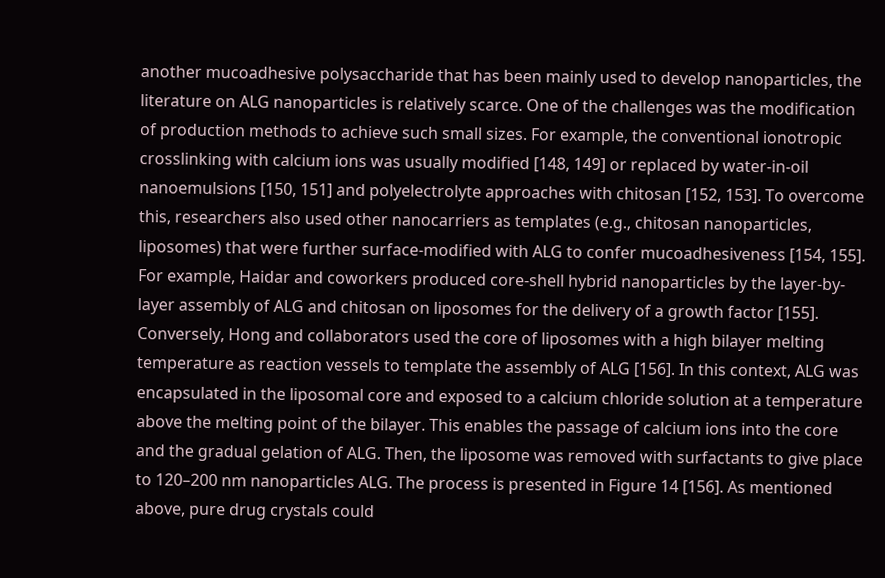another mucoadhesive polysaccharide that has been mainly used to develop nanoparticles, the literature on ALG nanoparticles is relatively scarce. One of the challenges was the modification of production methods to achieve such small sizes. For example, the conventional ionotropic crosslinking with calcium ions was usually modified [148, 149] or replaced by water-in-oil nanoemulsions [150, 151] and polyelectrolyte approaches with chitosan [152, 153]. To overcome this, researchers also used other nanocarriers as templates (e.g., chitosan nanoparticles, liposomes) that were further surface-modified with ALG to confer mucoadhesiveness [154, 155]. For example, Haidar and coworkers produced core-shell hybrid nanoparticles by the layer-by-layer assembly of ALG and chitosan on liposomes for the delivery of a growth factor [155]. Conversely, Hong and collaborators used the core of liposomes with a high bilayer melting temperature as reaction vessels to template the assembly of ALG [156]. In this context, ALG was encapsulated in the liposomal core and exposed to a calcium chloride solution at a temperature above the melting point of the bilayer. This enables the passage of calcium ions into the core and the gradual gelation of ALG. Then, the liposome was removed with surfactants to give place to 120–200 nm nanoparticles ALG. The process is presented in Figure 14 [156]. As mentioned above, pure drug crystals could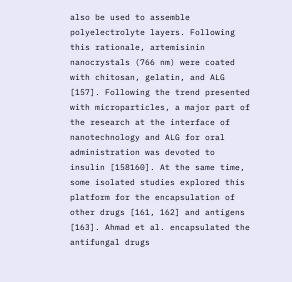also be used to assemble polyelectrolyte layers. Following this rationale, artemisinin nanocrystals (766 nm) were coated with chitosan, gelatin, and ALG [157]. Following the trend presented with microparticles, a major part of the research at the interface of nanotechnology and ALG for oral administration was devoted to insulin [158160]. At the same time, some isolated studies explored this platform for the encapsulation of other drugs [161, 162] and antigens [163]. Ahmad et al. encapsulated the antifungal drugs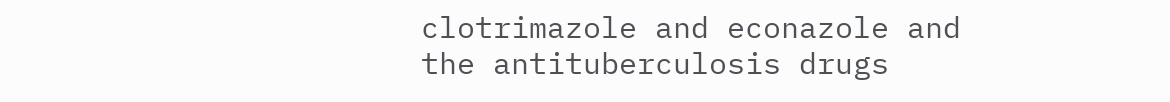clotrimazole and econazole and the antituberculosis drugs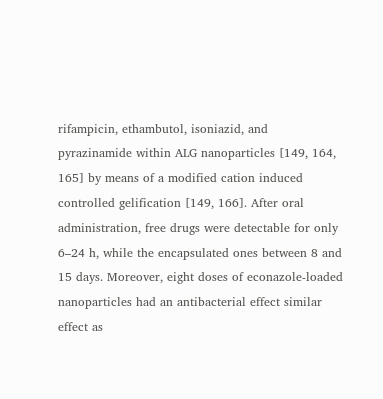rifampicin, ethambutol, isoniazid, and pyrazinamide within ALG nanoparticles [149, 164, 165] by means of a modified cation induced controlled gelification [149, 166]. After oral administration, free drugs were detectable for only 6–24 h, while the encapsulated ones between 8 and 15 days. Moreover, eight doses of econazole-loaded nanoparticles had an antibacterial effect similar effect as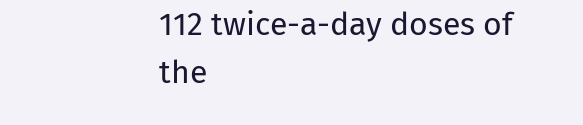112 twice-a-day doses of the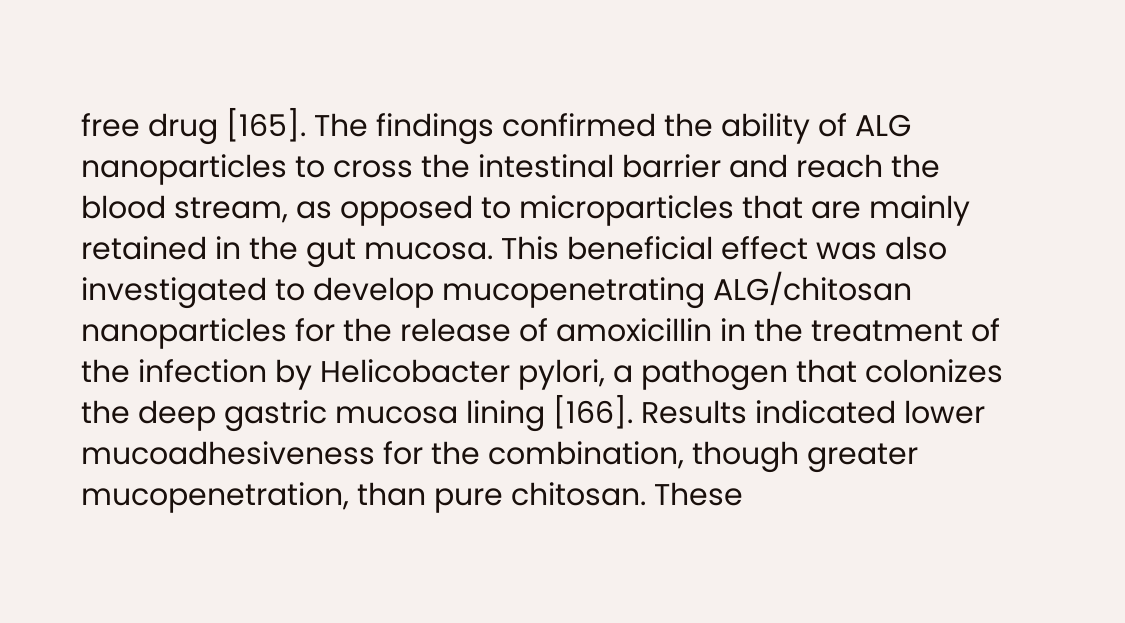free drug [165]. The findings confirmed the ability of ALG nanoparticles to cross the intestinal barrier and reach the blood stream, as opposed to microparticles that are mainly retained in the gut mucosa. This beneficial effect was also investigated to develop mucopenetrating ALG/chitosan nanoparticles for the release of amoxicillin in the treatment of the infection by Helicobacter pylori, a pathogen that colonizes the deep gastric mucosa lining [166]. Results indicated lower mucoadhesiveness for the combination, though greater mucopenetration, than pure chitosan. These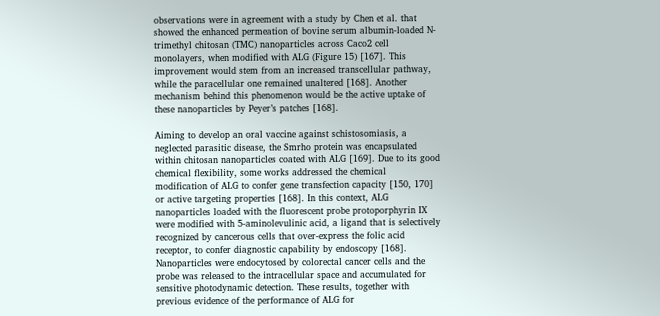observations were in agreement with a study by Chen et al. that showed the enhanced permeation of bovine serum albumin-loaded N-trimethyl chitosan (TMC) nanoparticles across Caco2 cell monolayers, when modified with ALG (Figure 15) [167]. This improvement would stem from an increased transcellular pathway, while the paracellular one remained unaltered [168]. Another mechanism behind this phenomenon would be the active uptake of these nanoparticles by Peyer’s patches [168].

Aiming to develop an oral vaccine against schistosomiasis, a neglected parasitic disease, the Smrho protein was encapsulated within chitosan nanoparticles coated with ALG [169]. Due to its good chemical flexibility, some works addressed the chemical modification of ALG to confer gene transfection capacity [150, 170] or active targeting properties [168]. In this context, ALG nanoparticles loaded with the fluorescent probe protoporphyrin IX were modified with 5-aminolevulinic acid, a ligand that is selectively recognized by cancerous cells that over-express the folic acid receptor, to confer diagnostic capability by endoscopy [168]. Nanoparticles were endocytosed by colorectal cancer cells and the probe was released to the intracellular space and accumulated for sensitive photodynamic detection. These results, together with previous evidence of the performance of ALG for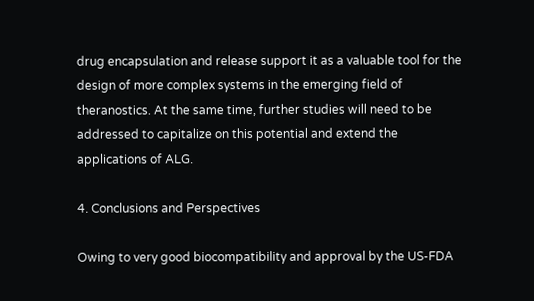drug encapsulation and release support it as a valuable tool for the design of more complex systems in the emerging field of theranostics. At the same time, further studies will need to be addressed to capitalize on this potential and extend the applications of ALG.

4. Conclusions and Perspectives

Owing to very good biocompatibility and approval by the US-FDA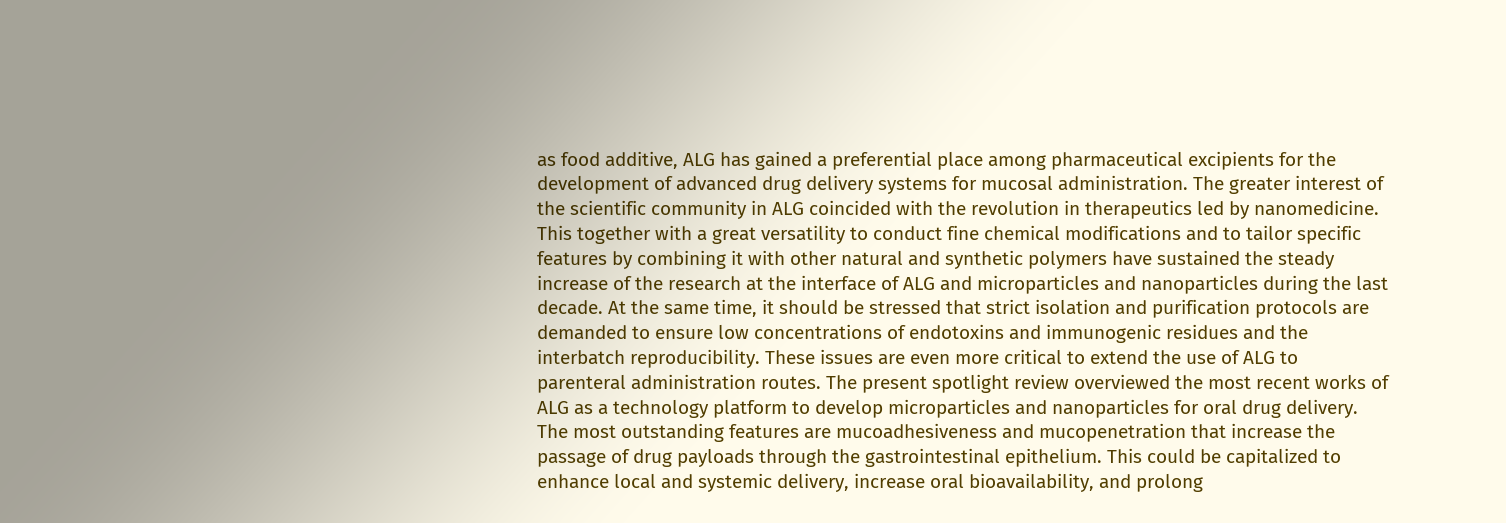as food additive, ALG has gained a preferential place among pharmaceutical excipients for the development of advanced drug delivery systems for mucosal administration. The greater interest of the scientific community in ALG coincided with the revolution in therapeutics led by nanomedicine. This together with a great versatility to conduct fine chemical modifications and to tailor specific features by combining it with other natural and synthetic polymers have sustained the steady increase of the research at the interface of ALG and microparticles and nanoparticles during the last decade. At the same time, it should be stressed that strict isolation and purification protocols are demanded to ensure low concentrations of endotoxins and immunogenic residues and the interbatch reproducibility. These issues are even more critical to extend the use of ALG to parenteral administration routes. The present spotlight review overviewed the most recent works of ALG as a technology platform to develop microparticles and nanoparticles for oral drug delivery. The most outstanding features are mucoadhesiveness and mucopenetration that increase the passage of drug payloads through the gastrointestinal epithelium. This could be capitalized to enhance local and systemic delivery, increase oral bioavailability, and prolong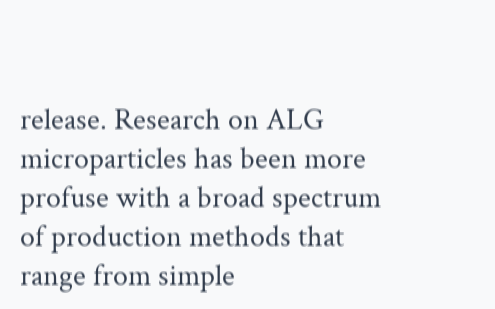release. Research on ALG microparticles has been more profuse with a broad spectrum of production methods that range from simple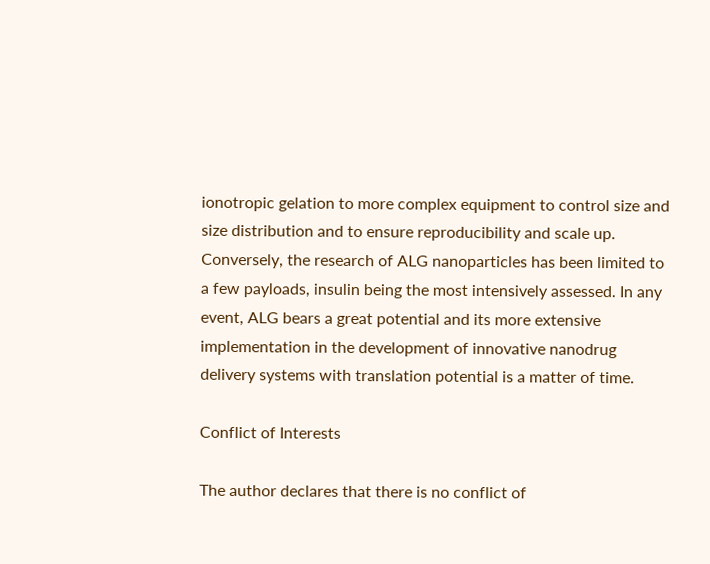ionotropic gelation to more complex equipment to control size and size distribution and to ensure reproducibility and scale up. Conversely, the research of ALG nanoparticles has been limited to a few payloads, insulin being the most intensively assessed. In any event, ALG bears a great potential and its more extensive implementation in the development of innovative nanodrug delivery systems with translation potential is a matter of time.

Conflict of Interests

The author declares that there is no conflict of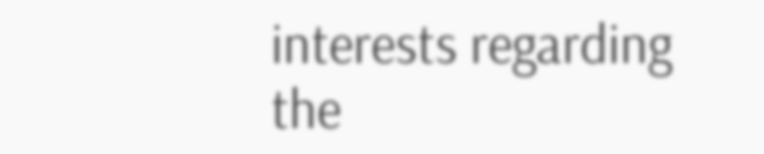interests regarding the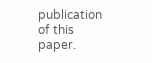publication of this paper.